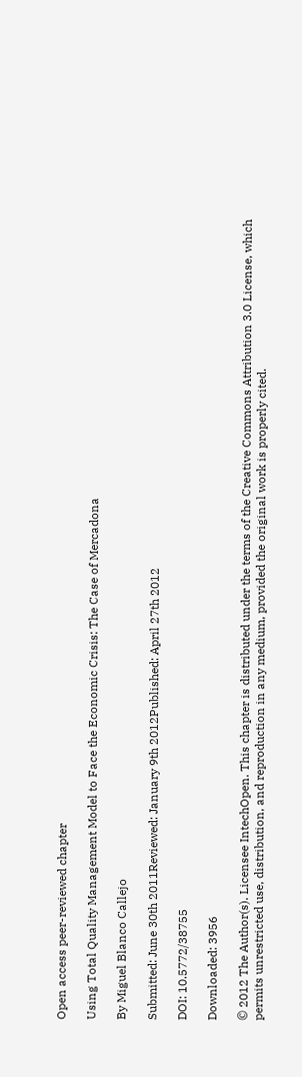Open access peer-reviewed chapter

Using Total Quality Management Model to Face the Economic Crisis: The Case of Mercadona

By Miguel Blanco Callejo

Submitted: June 30th 2011Reviewed: January 9th 2012Published: April 27th 2012

DOI: 10.5772/38755

Downloaded: 3956

© 2012 The Author(s). Licensee IntechOpen. This chapter is distributed under the terms of the Creative Commons Attribution 3.0 License, which permits unrestricted use, distribution, and reproduction in any medium, provided the original work is properly cited.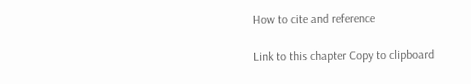How to cite and reference

Link to this chapter Copy to clipboard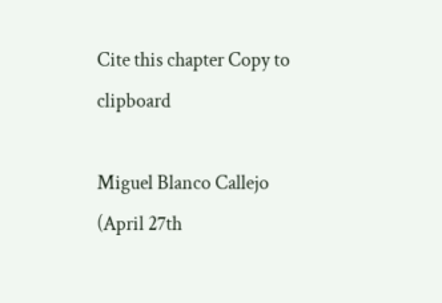Cite this chapter Copy to clipboard

Miguel Blanco Callejo (April 27th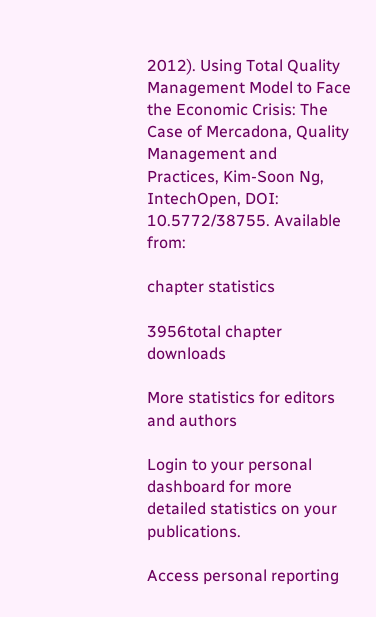2012). Using Total Quality Management Model to Face the Economic Crisis: The Case of Mercadona, Quality Management and Practices, Kim-Soon Ng, IntechOpen, DOI: 10.5772/38755. Available from:

chapter statistics

3956total chapter downloads

More statistics for editors and authors

Login to your personal dashboard for more detailed statistics on your publications.

Access personal reporting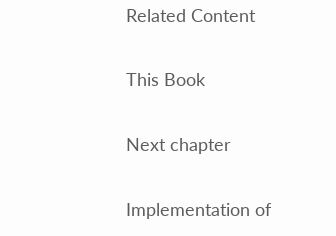Related Content

This Book

Next chapter

Implementation of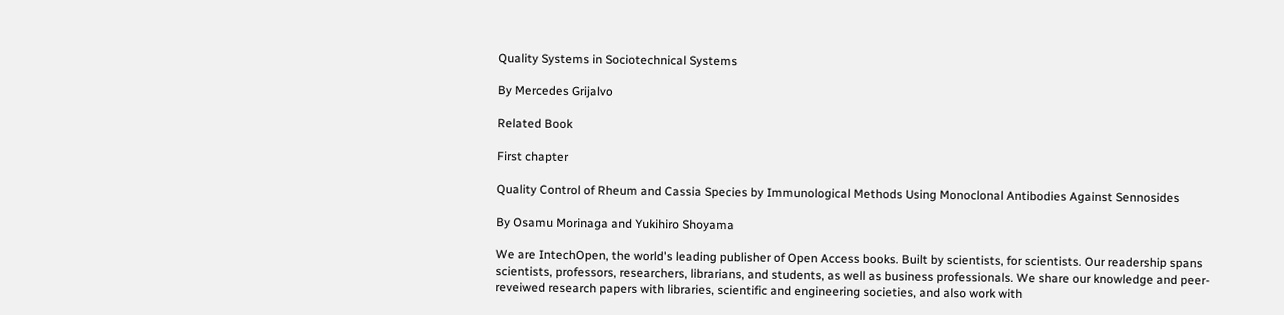Quality Systems in Sociotechnical Systems

By Mercedes Grijalvo

Related Book

First chapter

Quality Control of Rheum and Cassia Species by Immunological Methods Using Monoclonal Antibodies Against Sennosides

By Osamu Morinaga and Yukihiro Shoyama

We are IntechOpen, the world's leading publisher of Open Access books. Built by scientists, for scientists. Our readership spans scientists, professors, researchers, librarians, and students, as well as business professionals. We share our knowledge and peer-reveiwed research papers with libraries, scientific and engineering societies, and also work with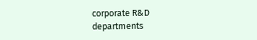corporate R&D departments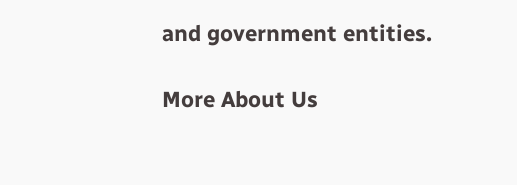and government entities.

More About Us